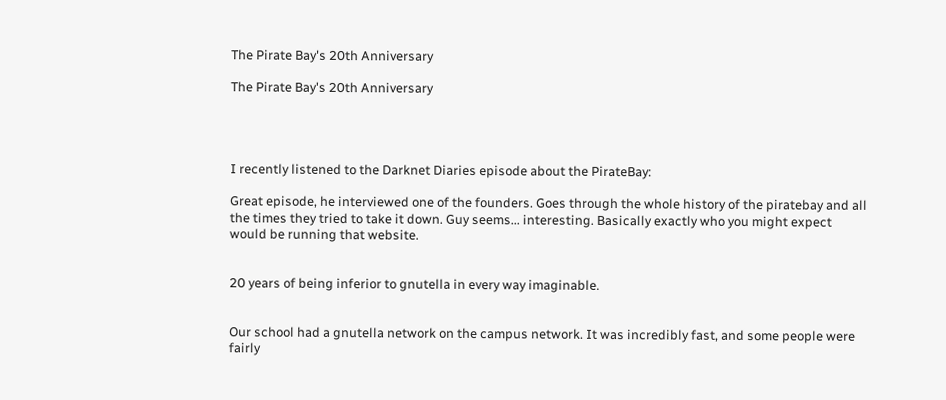The Pirate Bay's 20th Anniversary

The Pirate Bay's 20th Anniversary




I recently listened to the Darknet Diaries episode about the PirateBay:

Great episode, he interviewed one of the founders. Goes through the whole history of the piratebay and all the times they tried to take it down. Guy seems... interesting. Basically exactly who you might expect would be running that website.


20 years of being inferior to gnutella in every way imaginable.


Our school had a gnutella network on the campus network. It was incredibly fast, and some people were fairly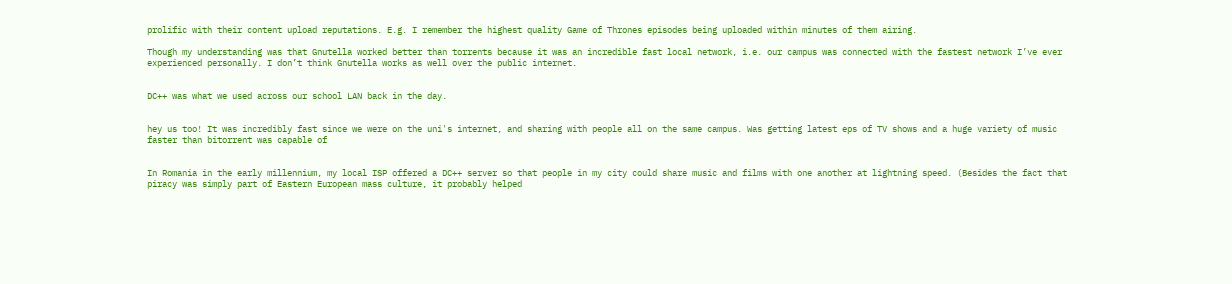prolific with their content upload reputations. E.g. I remember the highest quality Game of Thrones episodes being uploaded within minutes of them airing.

Though my understanding was that Gnutella worked better than torrents because it was an incredible fast local network, i.e. our campus was connected with the fastest network I’ve ever experienced personally. I don’t think Gnutella works as well over the public internet.


DC++ was what we used across our school LAN back in the day.


hey us too! It was incredibly fast since we were on the uni's internet, and sharing with people all on the same campus. Was getting latest eps of TV shows and a huge variety of music faster than bitorrent was capable of


In Romania in the early millennium, my local ISP offered a DC++ server so that people in my city could share music and films with one another at lightning speed. (Besides the fact that piracy was simply part of Eastern European mass culture, it probably helped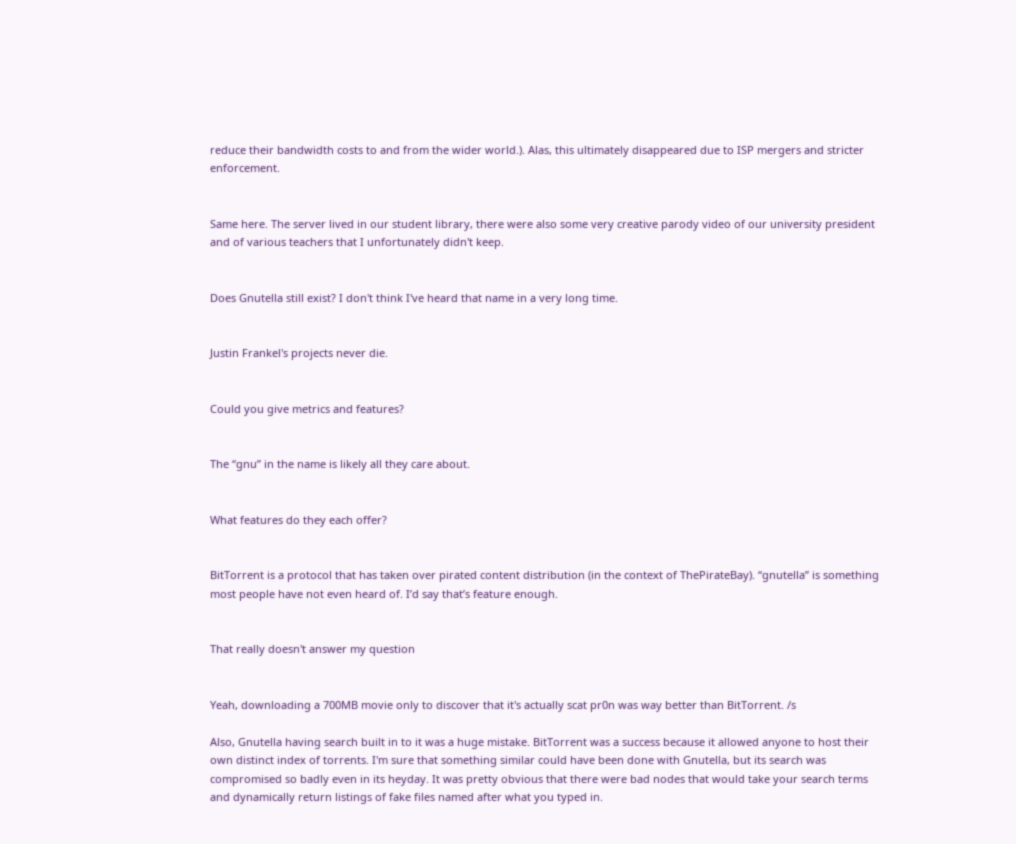reduce their bandwidth costs to and from the wider world.). Alas, this ultimately disappeared due to ISP mergers and stricter enforcement.


Same here. The server lived in our student library, there were also some very creative parody video of our university president and of various teachers that I unfortunately didn't keep.


Does Gnutella still exist? I don't think I've heard that name in a very long time.


Justin Frankel's projects never die.


Could you give metrics and features?


The “gnu” in the name is likely all they care about.


What features do they each offer?


BitTorrent is a protocol that has taken over pirated content distribution (in the context of ThePirateBay). “gnutella” is something most people have not even heard of. I’d say that’s feature enough.


That really doesn't answer my question


Yeah, downloading a 700MB movie only to discover that it's actually scat pr0n was way better than BitTorrent. /s

Also, Gnutella having search built in to it was a huge mistake. BitTorrent was a success because it allowed anyone to host their own distinct index of torrents. I'm sure that something similar could have been done with Gnutella, but its search was compromised so badly even in its heyday. It was pretty obvious that there were bad nodes that would take your search terms and dynamically return listings of fake files named after what you typed in.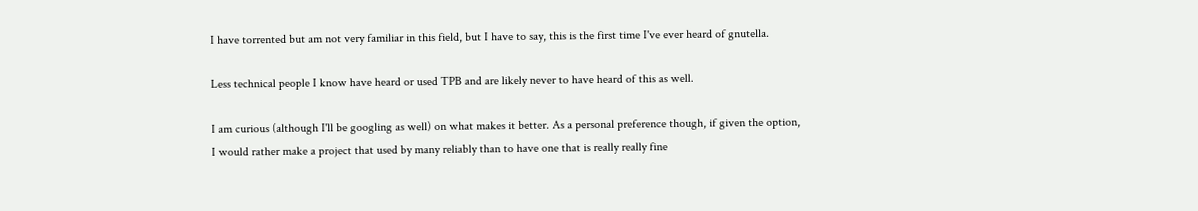I have torrented but am not very familiar in this field, but I have to say, this is the first time I've ever heard of gnutella.

Less technical people I know have heard or used TPB and are likely never to have heard of this as well.

I am curious (although I'll be googling as well) on what makes it better. As a personal preference though, if given the option, I would rather make a project that used by many reliably than to have one that is really really fine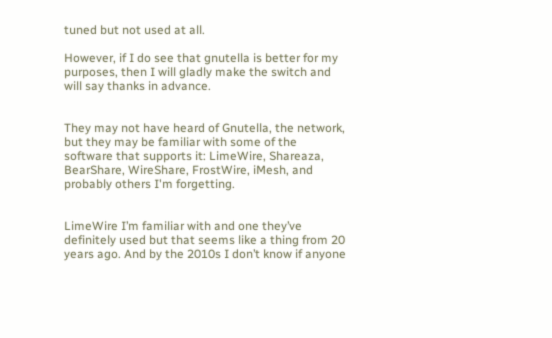tuned but not used at all.

However, if I do see that gnutella is better for my purposes, then I will gladly make the switch and will say thanks in advance.


They may not have heard of Gnutella, the network, but they may be familiar with some of the software that supports it: LimeWire, Shareaza, BearShare, WireShare, FrostWire, iMesh, and probably others I'm forgetting.


LimeWire I’m familiar with and one they’ve definitely used but that seems like a thing from 20 years ago. And by the 2010s I don’t know if anyone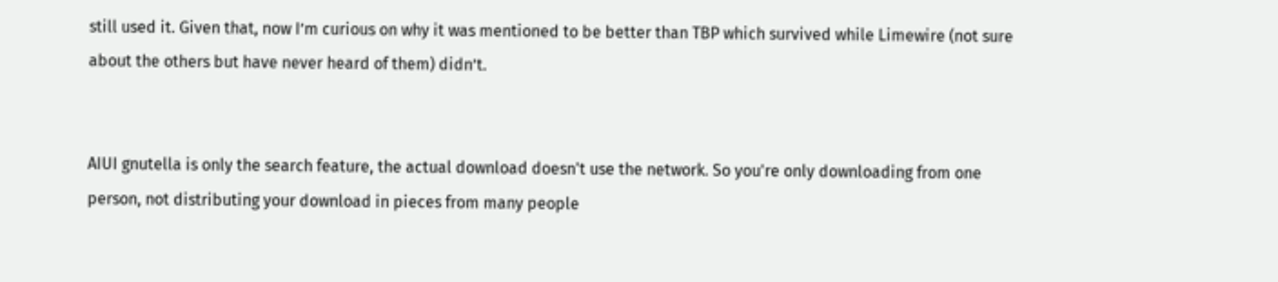still used it. Given that, now I’m curious on why it was mentioned to be better than TBP which survived while Limewire (not sure about the others but have never heard of them) didn’t.


AIUI gnutella is only the search feature, the actual download doesn't use the network. So you're only downloading from one person, not distributing your download in pieces from many people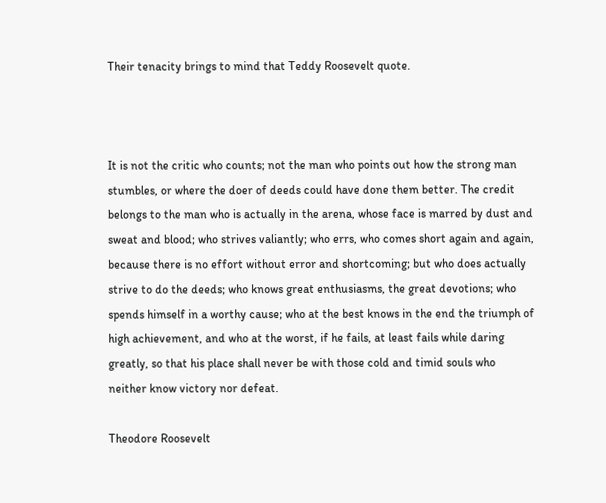Their tenacity brings to mind that Teddy Roosevelt quote.



It is not the critic who counts; not the man who points out how the strong man stumbles, or where the doer of deeds could have done them better. The credit belongs to the man who is actually in the arena, whose face is marred by dust and sweat and blood; who strives valiantly; who errs, who comes short again and again, because there is no effort without error and shortcoming; but who does actually strive to do the deeds; who knows great enthusiasms, the great devotions; who spends himself in a worthy cause; who at the best knows in the end the triumph of high achievement, and who at the worst, if he fails, at least fails while daring greatly, so that his place shall never be with those cold and timid souls who neither know victory nor defeat.

Theodore Roosevelt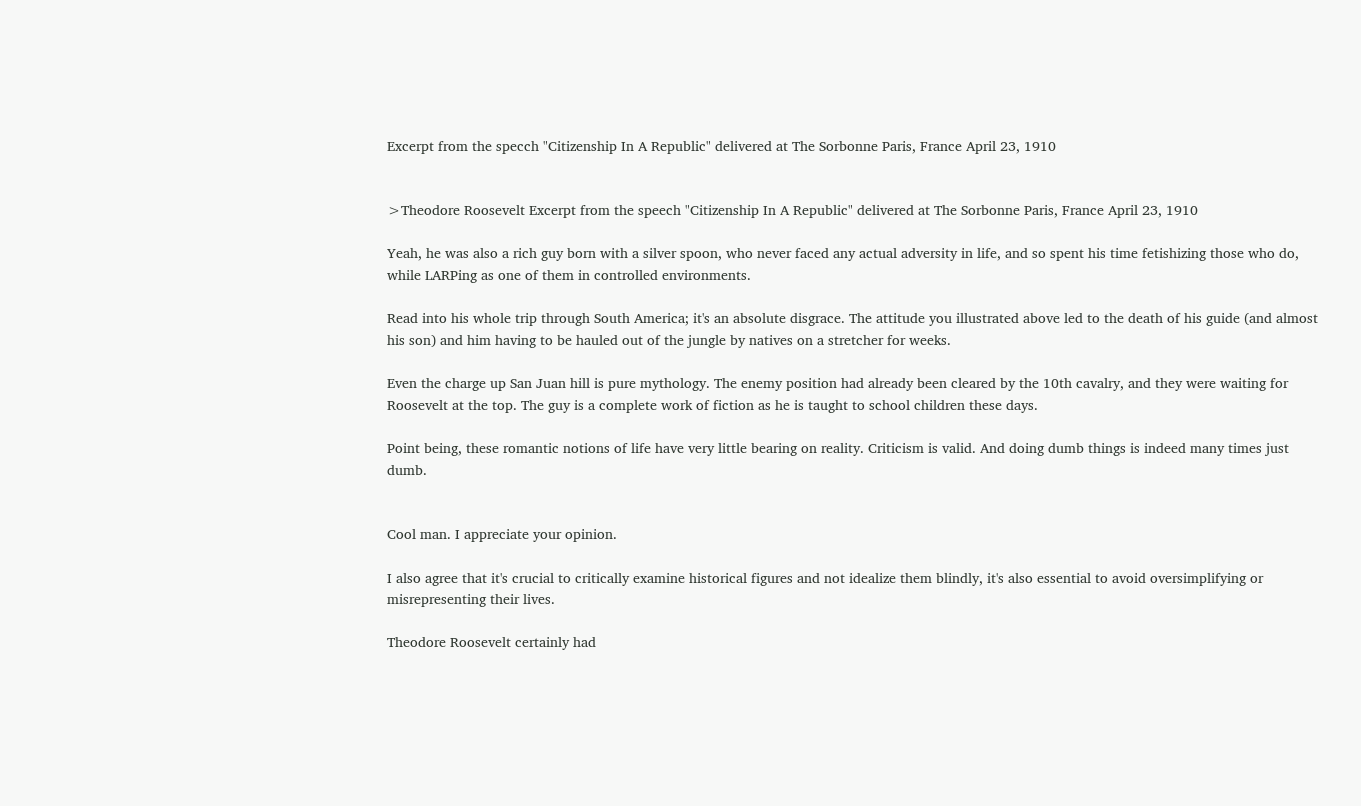Excerpt from the specch "Citizenship In A Republic" delivered at The Sorbonne Paris, France April 23, 1910


>Theodore Roosevelt Excerpt from the speech "Citizenship In A Republic" delivered at The Sorbonne Paris, France April 23, 1910

Yeah, he was also a rich guy born with a silver spoon, who never faced any actual adversity in life, and so spent his time fetishizing those who do, while LARPing as one of them in controlled environments.

Read into his whole trip through South America; it's an absolute disgrace. The attitude you illustrated above led to the death of his guide (and almost his son) and him having to be hauled out of the jungle by natives on a stretcher for weeks.

Even the charge up San Juan hill is pure mythology. The enemy position had already been cleared by the 10th cavalry, and they were waiting for Roosevelt at the top. The guy is a complete work of fiction as he is taught to school children these days.

Point being, these romantic notions of life have very little bearing on reality. Criticism is valid. And doing dumb things is indeed many times just dumb.


Cool man. I appreciate your opinion.

I also agree that it's crucial to critically examine historical figures and not idealize them blindly, it's also essential to avoid oversimplifying or misrepresenting their lives.

Theodore Roosevelt certainly had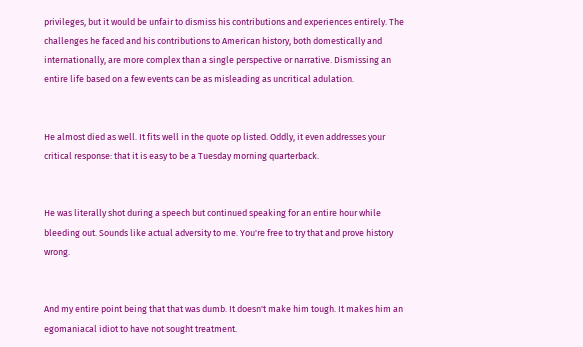privileges, but it would be unfair to dismiss his contributions and experiences entirely. The challenges he faced and his contributions to American history, both domestically and internationally, are more complex than a single perspective or narrative. Dismissing an entire life based on a few events can be as misleading as uncritical adulation.


He almost died as well. It fits well in the quote op listed. Oddly, it even addresses your critical response: that it is easy to be a Tuesday morning quarterback.


He was literally shot during a speech but continued speaking for an entire hour while bleeding out. Sounds like actual adversity to me. You're free to try that and prove history wrong.


And my entire point being that that was dumb. It doesn't make him tough. It makes him an egomaniacal idiot to have not sought treatment.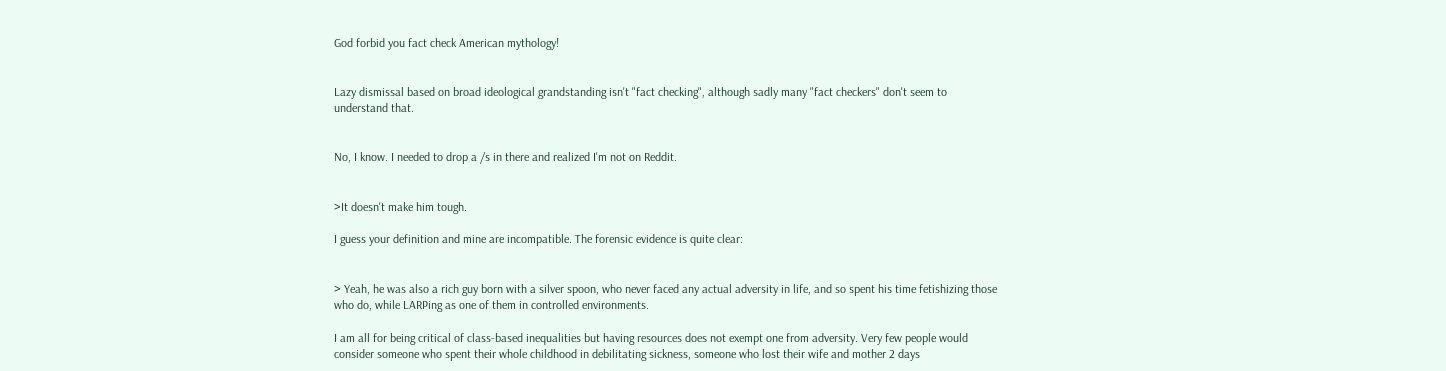God forbid you fact check American mythology!


Lazy dismissal based on broad ideological grandstanding isn't "fact checking", although sadly many "fact checkers" don't seem to understand that.


No, I know. I needed to drop a /s in there and realized I'm not on Reddit.


>It doesn't make him tough.

I guess your definition and mine are incompatible. The forensic evidence is quite clear:


> Yeah, he was also a rich guy born with a silver spoon, who never faced any actual adversity in life, and so spent his time fetishizing those who do, while LARPing as one of them in controlled environments.

I am all for being critical of class-based inequalities but having resources does not exempt one from adversity. Very few people would consider someone who spent their whole childhood in debilitating sickness, someone who lost their wife and mother 2 days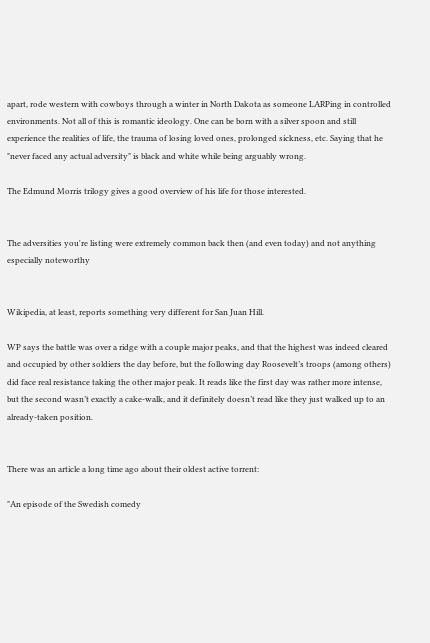apart, rode western with cowboys through a winter in North Dakota as someone LARPing in controlled environments. Not all of this is romantic ideology. One can be born with a silver spoon and still experience the realities of life, the trauma of losing loved ones, prolonged sickness, etc. Saying that he "never faced any actual adversity" is black and white while being arguably wrong.

The Edmund Morris trilogy gives a good overview of his life for those interested.


The adversities you're listing were extremely common back then (and even today) and not anything especially noteworthy


Wikipedia, at least, reports something very different for San Juan Hill.

WP says the battle was over a ridge with a couple major peaks, and that the highest was indeed cleared and occupied by other soldiers the day before, but the following day Roosevelt’s troops (among others) did face real resistance taking the other major peak. It reads like the first day was rather more intense, but the second wasn’t exactly a cake-walk, and it definitely doesn’t read like they just walked up to an already-taken position.


There was an article a long time ago about their oldest active torrent:

"An episode of the Swedish comedy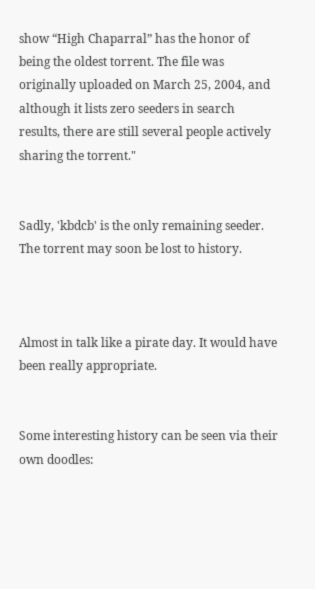show “High Chaparral” has the honor of being the oldest torrent. The file was originally uploaded on March 25, 2004, and although it lists zero seeders in search results, there are still several people actively sharing the torrent."


Sadly, 'kbdcb' is the only remaining seeder. The torrent may soon be lost to history.



Almost in talk like a pirate day. It would have been really appropriate.


Some interesting history can be seen via their own doodles: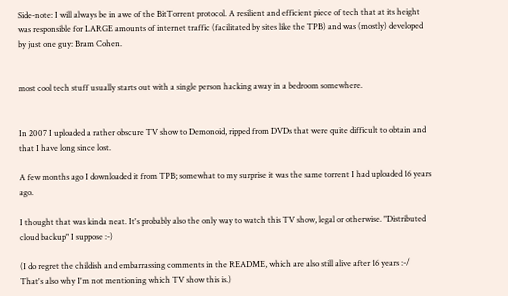Side-note: I will always be in awe of the BitTorrent protocol. A resilient and efficient piece of tech that at its height was responsible for LARGE amounts of internet traffic (facilitated by sites like the TPB) and was (mostly) developed by just one guy: Bram Cohen.


most cool tech stuff usually starts out with a single person hacking away in a bedroom somewhere.


In 2007 I uploaded a rather obscure TV show to Demonoid, ripped from DVDs that were quite difficult to obtain and that I have long since lost.

A few months ago I downloaded it from TPB; somewhat to my surprise it was the same torrent I had uploaded 16 years ago.

I thought that was kinda neat. It's probably also the only way to watch this TV show, legal or otherwise. "Distributed cloud backup" I suppose :-)

(I do regret the childish and embarrassing comments in the README, which are also still alive after 16 years :-/ That's also why I'm not mentioning which TV show this is.)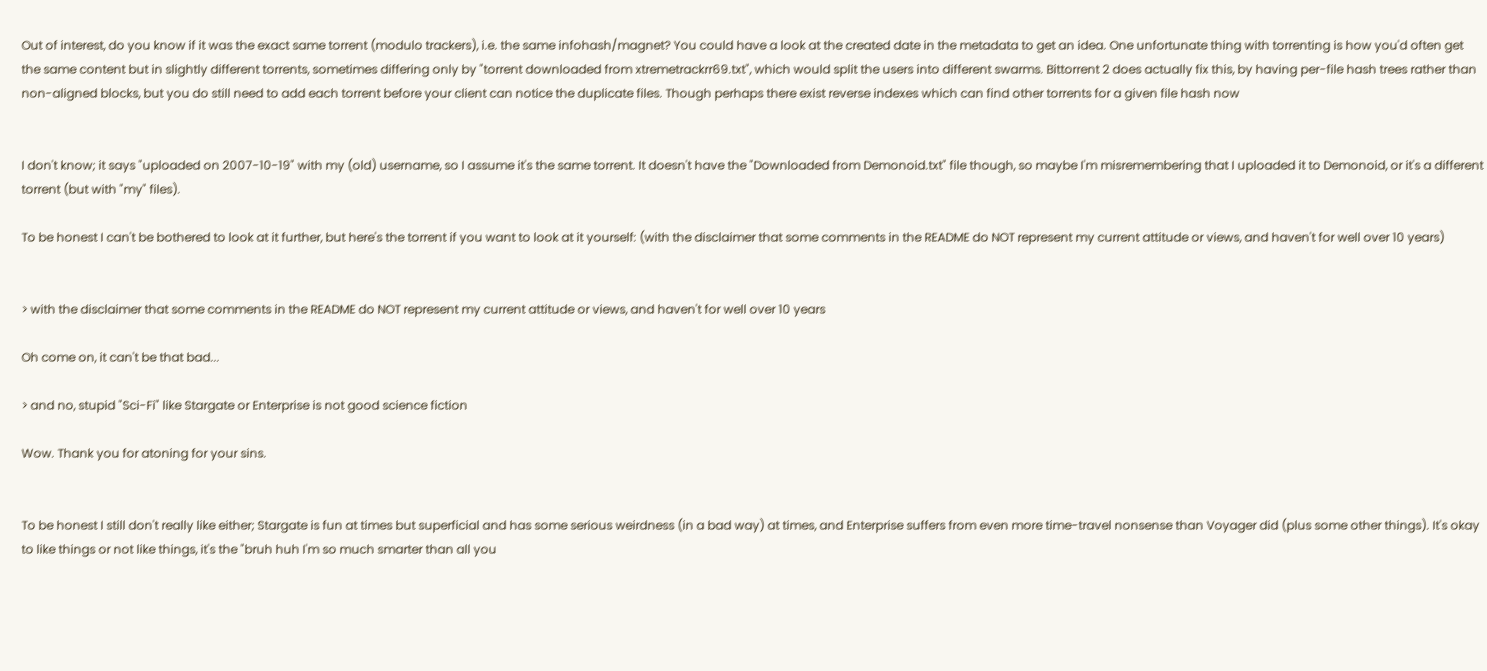Out of interest, do you know if it was the exact same torrent (modulo trackers), i.e. the same infohash/magnet? You could have a look at the created date in the metadata to get an idea. One unfortunate thing with torrenting is how you'd often get the same content but in slightly different torrents, sometimes differing only by "torrent downloaded from xtremetrackrr69.txt", which would split the users into different swarms. Bittorrent 2 does actually fix this, by having per-file hash trees rather than non-aligned blocks, but you do still need to add each torrent before your client can notice the duplicate files. Though perhaps there exist reverse indexes which can find other torrents for a given file hash now


I don't know; it says "uploaded on 2007-10-19" with my (old) username, so I assume it's the same torrent. It doesn't have the "Downloaded from Demonoid.txt" file though, so maybe I'm misremembering that I uploaded it to Demonoid, or it's a different torrent (but with "my" files).

To be honest I can't be bothered to look at it further, but here's the torrent if you want to look at it yourself: (with the disclaimer that some comments in the README do NOT represent my current attitude or views, and haven't for well over 10 years)


> with the disclaimer that some comments in the README do NOT represent my current attitude or views, and haven't for well over 10 years

Oh come on, it can't be that bad...

> and no, stupid "Sci-Fi" like Stargate or Enterprise is not good science fiction

Wow. Thank you for atoning for your sins.


To be honest I still don't really like either; Stargate is fun at times but superficial and has some serious weirdness (in a bad way) at times, and Enterprise suffers from even more time-travel nonsense than Voyager did (plus some other things). It's okay to like things or not like things, it's the "bruh huh I'm so much smarter than all you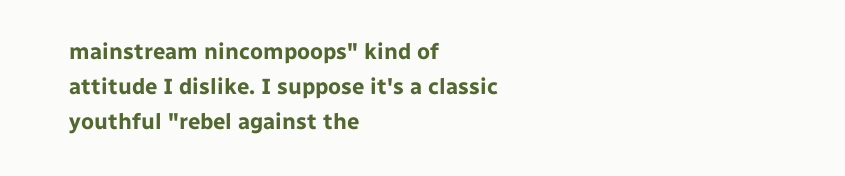mainstream nincompoops" kind of attitude I dislike. I suppose it's a classic youthful "rebel against the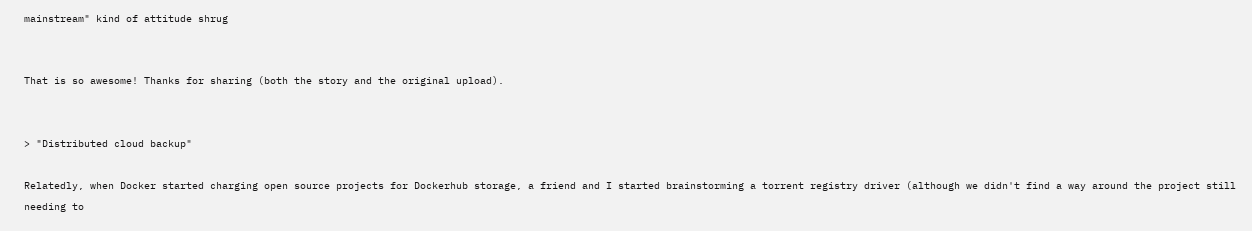mainstream" kind of attitude shrug


That is so awesome! Thanks for sharing (both the story and the original upload).


> "Distributed cloud backup"

Relatedly, when Docker started charging open source projects for Dockerhub storage, a friend and I started brainstorming a torrent registry driver (although we didn't find a way around the project still needing to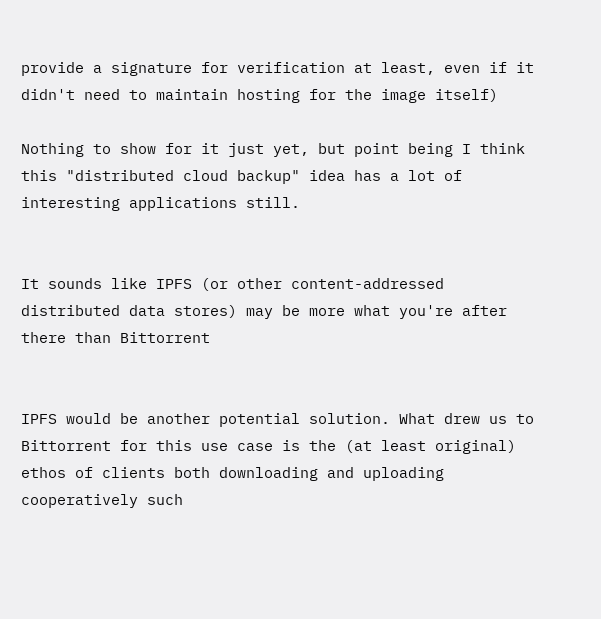provide a signature for verification at least, even if it didn't need to maintain hosting for the image itself)

Nothing to show for it just yet, but point being I think this "distributed cloud backup" idea has a lot of interesting applications still.


It sounds like IPFS (or other content-addressed distributed data stores) may be more what you're after there than Bittorrent


IPFS would be another potential solution. What drew us to Bittorrent for this use case is the (at least original) ethos of clients both downloading and uploading cooperatively such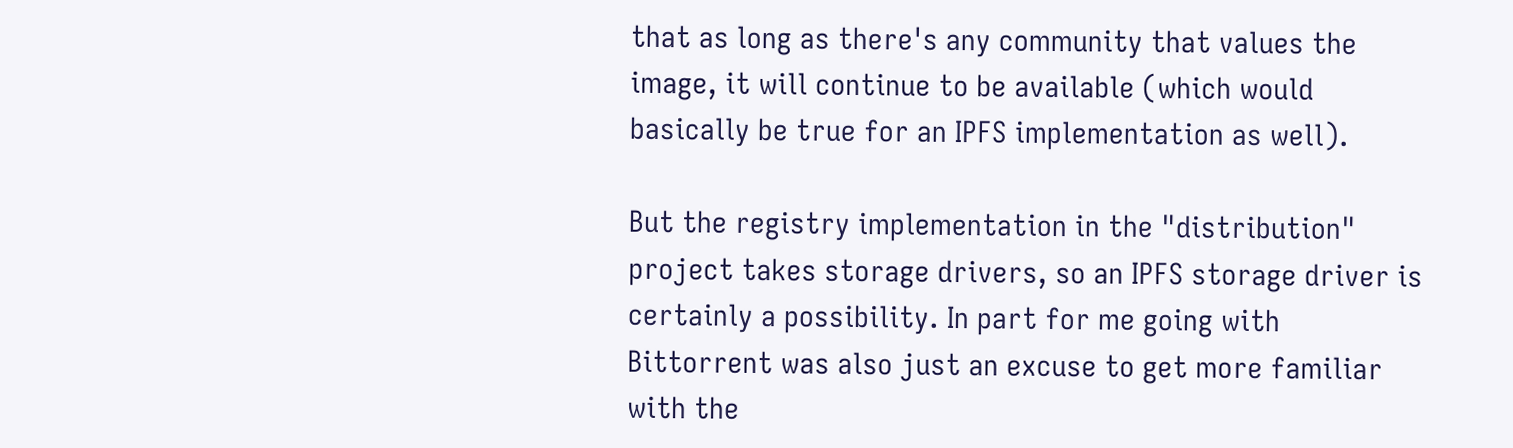that as long as there's any community that values the image, it will continue to be available (which would basically be true for an IPFS implementation as well).

But the registry implementation in the "distribution" project takes storage drivers, so an IPFS storage driver is certainly a possibility. In part for me going with Bittorrent was also just an excuse to get more familiar with the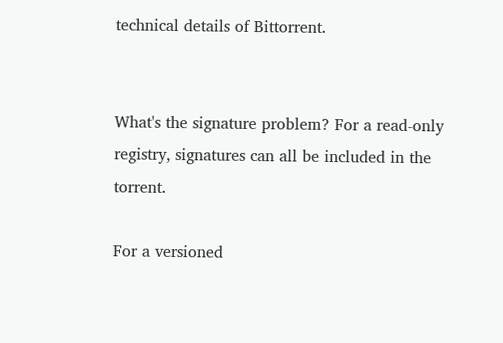technical details of Bittorrent.


What's the signature problem? For a read-only registry, signatures can all be included in the torrent.

For a versioned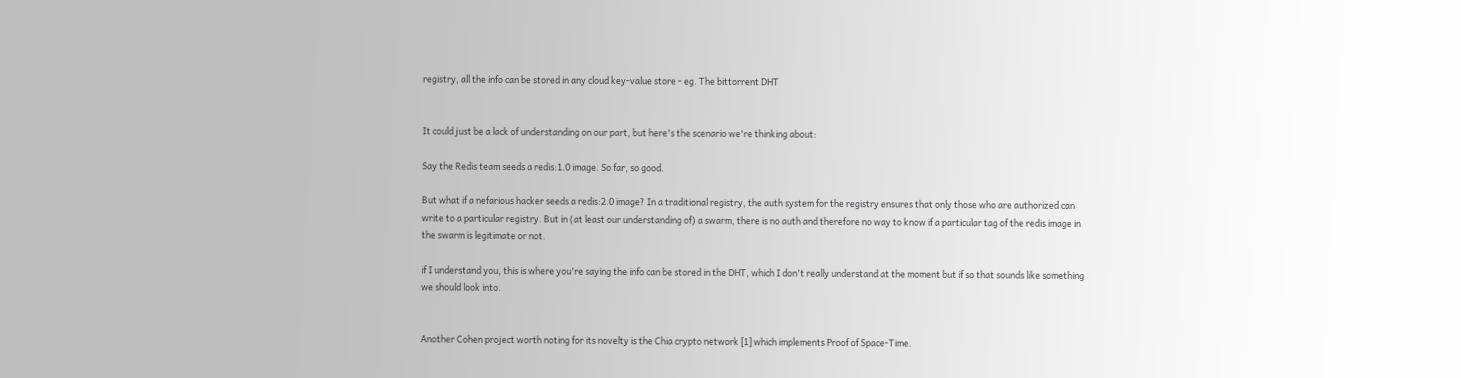registry, all the info can be stored in any cloud key-value store - eg. The bittorrent DHT


It could just be a lack of understanding on our part, but here's the scenario we're thinking about:

Say the Redis team seeds a redis:1.0 image. So far, so good.

But what if a nefarious hacker seeds a redis:2.0 image? In a traditional registry, the auth system for the registry ensures that only those who are authorized can write to a particular registry. But in (at least our understanding of) a swarm, there is no auth and therefore no way to know if a particular tag of the redis image in the swarm is legitimate or not.

if I understand you, this is where you're saying the info can be stored in the DHT, which I don't really understand at the moment but if so that sounds like something we should look into.


Another Cohen project worth noting for its novelty is the Chia crypto network [1] which implements Proof of Space-Time.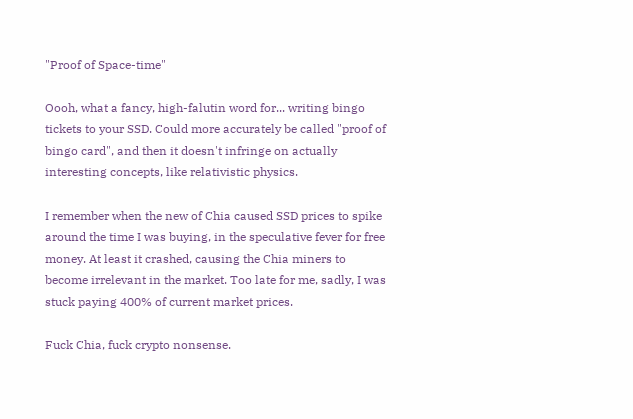"Proof of Space-time"

Oooh, what a fancy, high-falutin word for... writing bingo tickets to your SSD. Could more accurately be called "proof of bingo card", and then it doesn't infringe on actually interesting concepts, like relativistic physics.

I remember when the new of Chia caused SSD prices to spike around the time I was buying, in the speculative fever for free money. At least it crashed, causing the Chia miners to become irrelevant in the market. Too late for me, sadly, I was stuck paying 400% of current market prices.

Fuck Chia, fuck crypto nonsense.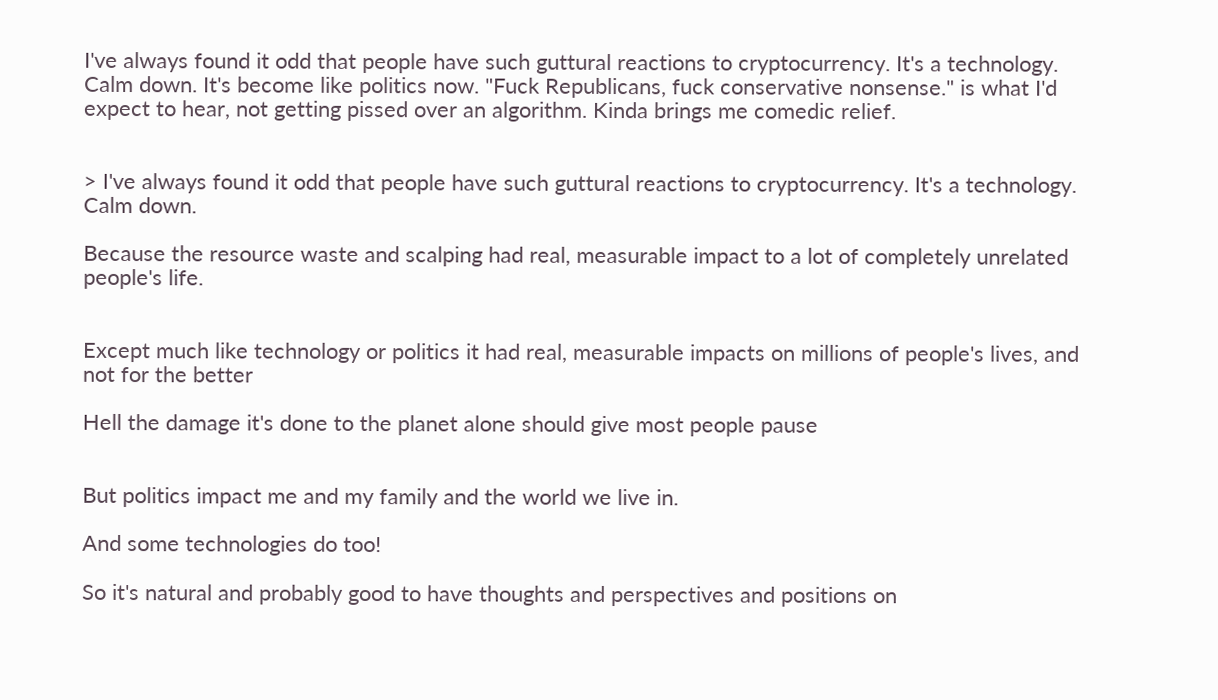I've always found it odd that people have such guttural reactions to cryptocurrency. It's a technology. Calm down. It's become like politics now. "Fuck Republicans, fuck conservative nonsense." is what I'd expect to hear, not getting pissed over an algorithm. Kinda brings me comedic relief.


> I've always found it odd that people have such guttural reactions to cryptocurrency. It's a technology. Calm down.

Because the resource waste and scalping had real, measurable impact to a lot of completely unrelated people's life.


Except much like technology or politics it had real, measurable impacts on millions of people's lives, and not for the better

Hell the damage it's done to the planet alone should give most people pause


But politics impact me and my family and the world we live in.

And some technologies do too!

So it's natural and probably good to have thoughts and perspectives and positions on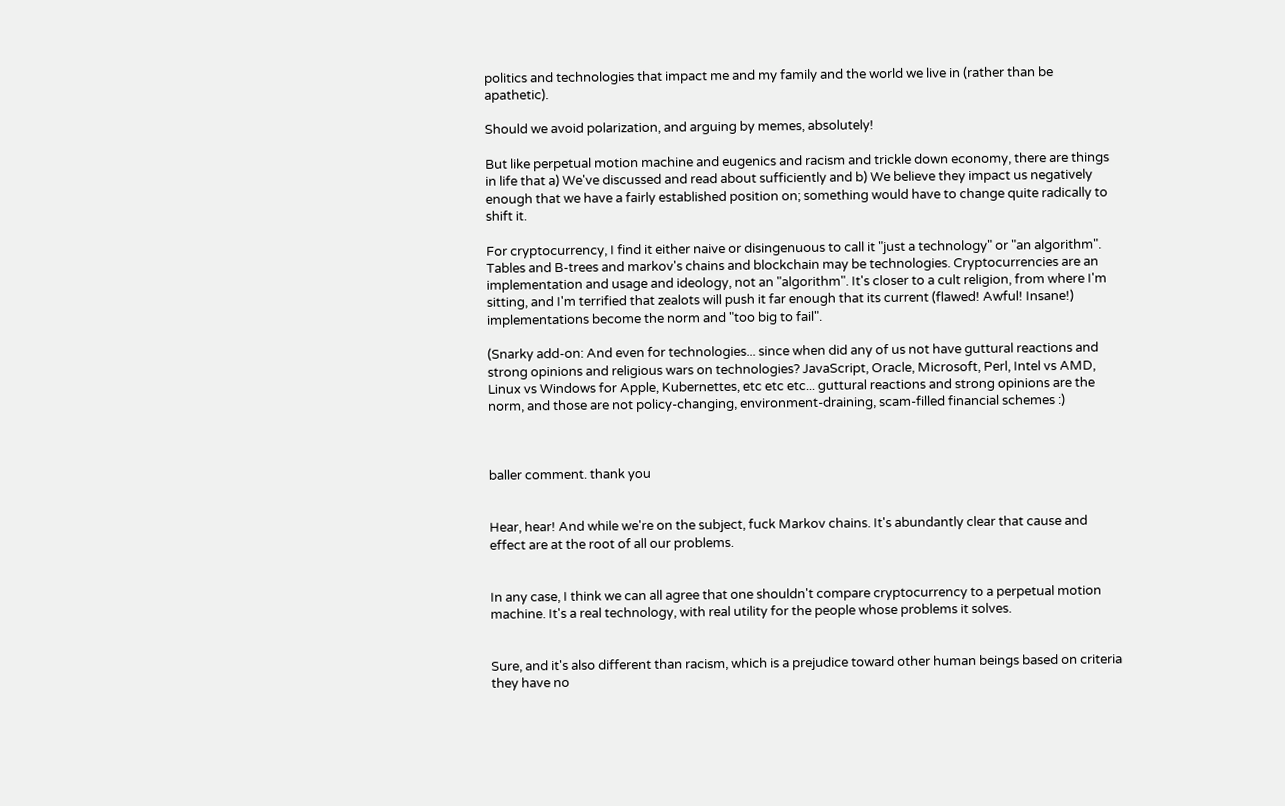politics and technologies that impact me and my family and the world we live in (rather than be apathetic).

Should we avoid polarization, and arguing by memes, absolutely!

But like perpetual motion machine and eugenics and racism and trickle down economy, there are things in life that a) We've discussed and read about sufficiently and b) We believe they impact us negatively enough that we have a fairly established position on; something would have to change quite radically to shift it.

For cryptocurrency, I find it either naive or disingenuous to call it "just a technology" or "an algorithm". Tables and B-trees and markov's chains and blockchain may be technologies. Cryptocurrencies are an implementation and usage and ideology, not an "algorithm". It's closer to a cult religion, from where I'm sitting, and I'm terrified that zealots will push it far enough that its current (flawed! Awful! Insane!) implementations become the norm and "too big to fail".

(Snarky add-on: And even for technologies... since when did any of us not have guttural reactions and strong opinions and religious wars on technologies? JavaScript, Oracle, Microsoft, Perl, Intel vs AMD, Linux vs Windows for Apple, Kubernettes, etc etc etc... guttural reactions and strong opinions are the norm, and those are not policy-changing, environment-draining, scam-filled financial schemes :)



baller comment. thank you


Hear, hear! And while we're on the subject, fuck Markov chains. It's abundantly clear that cause and effect are at the root of all our problems.


In any case, I think we can all agree that one shouldn't compare cryptocurrency to a perpetual motion machine. It's a real technology, with real utility for the people whose problems it solves.


Sure, and it's also different than racism, which is a prejudice toward other human beings based on criteria they have no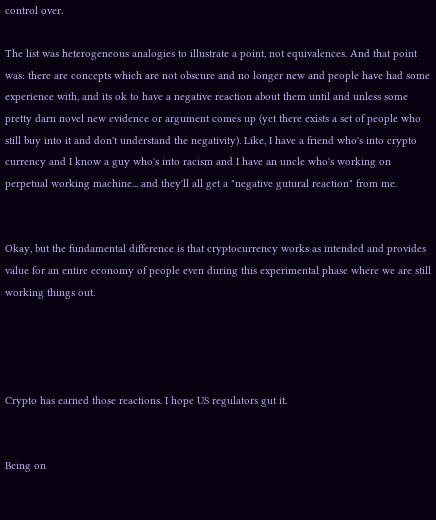control over.

The list was heterogeneous analogies to illustrate a point, not equivalences. And that point was: there are concepts which are not obscure and no longer new and people have had some experience with, and its ok to have a negative reaction about them until and unless some pretty darn novel new evidence or argument comes up (yet there exists a set of people who still buy into it and don't understand the negativity). Like, I have a friend who's into crypto currency and I know a guy who's into racism and I have an uncle who's working on perpetual working machine... and they'll all get a "negative gutural reaction" from me.


Okay, but the fundamental difference is that cryptocurrency works as intended and provides value for an entire economy of people even during this experimental phase where we are still working things out.




Crypto has earned those reactions. I hope US regulators gut it.


Being on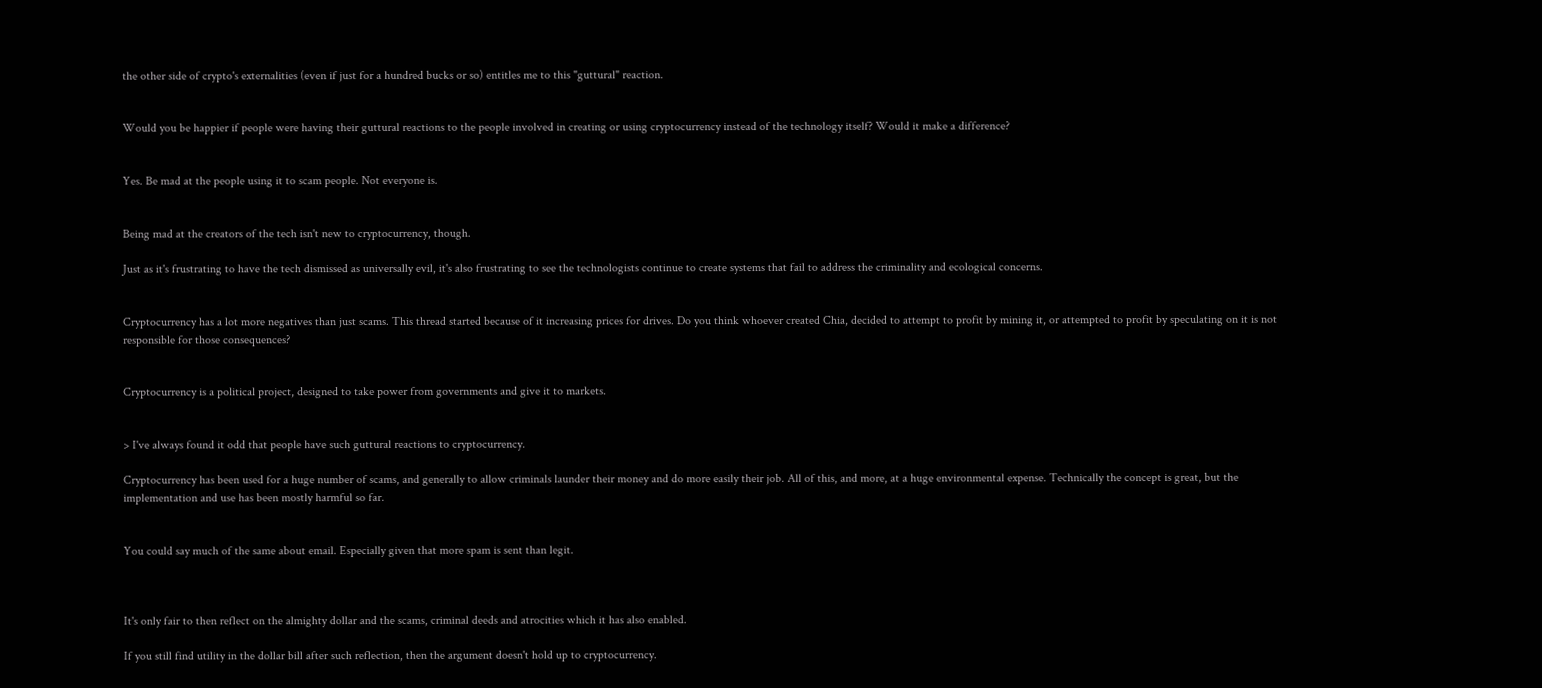the other side of crypto's externalities (even if just for a hundred bucks or so) entitles me to this "guttural" reaction.


Would you be happier if people were having their guttural reactions to the people involved in creating or using cryptocurrency instead of the technology itself? Would it make a difference?


Yes. Be mad at the people using it to scam people. Not everyone is.


Being mad at the creators of the tech isn't new to cryptocurrency, though.

Just as it's frustrating to have the tech dismissed as universally evil, it's also frustrating to see the technologists continue to create systems that fail to address the criminality and ecological concerns.


Cryptocurrency has a lot more negatives than just scams. This thread started because of it increasing prices for drives. Do you think whoever created Chia, decided to attempt to profit by mining it, or attempted to profit by speculating on it is not responsible for those consequences?


Cryptocurrency is a political project, designed to take power from governments and give it to markets.


> I've always found it odd that people have such guttural reactions to cryptocurrency.

Cryptocurrency has been used for a huge number of scams, and generally to allow criminals launder their money and do more easily their job. All of this, and more, at a huge environmental expense. Technically the concept is great, but the implementation and use has been mostly harmful so far.


You could say much of the same about email. Especially given that more spam is sent than legit.



It's only fair to then reflect on the almighty dollar and the scams, criminal deeds and atrocities which it has also enabled.

If you still find utility in the dollar bill after such reflection, then the argument doesn't hold up to cryptocurrency.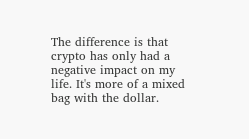The difference is that crypto has only had a negative impact on my life. It's more of a mixed bag with the dollar.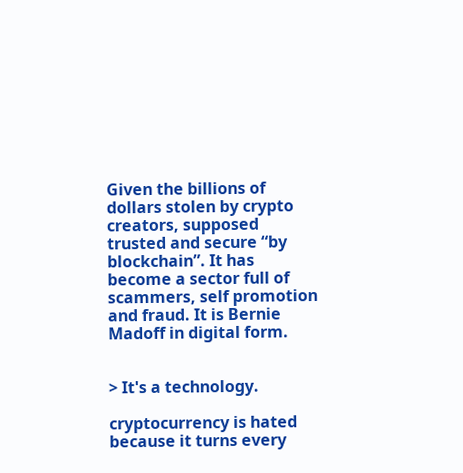Given the billions of dollars stolen by crypto creators, supposed trusted and secure “by blockchain”. It has become a sector full of scammers, self promotion and fraud. It is Bernie Madoff in digital form.


> It's a technology.

cryptocurrency is hated because it turns every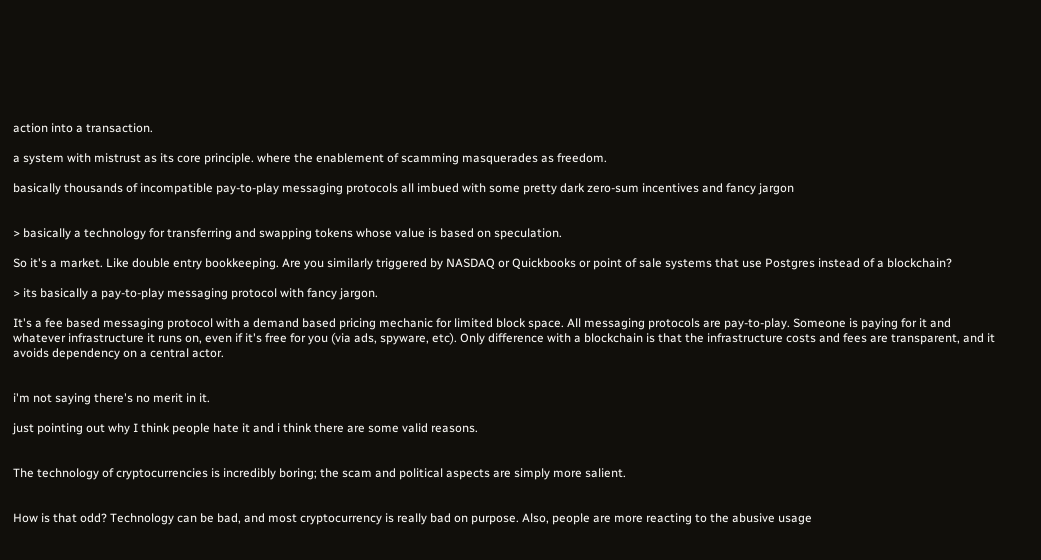action into a transaction.

a system with mistrust as its core principle. where the enablement of scamming masquerades as freedom.

basically thousands of incompatible pay-to-play messaging protocols all imbued with some pretty dark zero-sum incentives and fancy jargon


> basically a technology for transferring and swapping tokens whose value is based on speculation.

So it's a market. Like double entry bookkeeping. Are you similarly triggered by NASDAQ or Quickbooks or point of sale systems that use Postgres instead of a blockchain?

> its basically a pay-to-play messaging protocol with fancy jargon.

It's a fee based messaging protocol with a demand based pricing mechanic for limited block space. All messaging protocols are pay-to-play. Someone is paying for it and whatever infrastructure it runs on, even if it's free for you (via ads, spyware, etc). Only difference with a blockchain is that the infrastructure costs and fees are transparent, and it avoids dependency on a central actor.


i'm not saying there's no merit in it.

just pointing out why I think people hate it and i think there are some valid reasons.


The technology of cryptocurrencies is incredibly boring; the scam and political aspects are simply more salient.


How is that odd? Technology can be bad, and most cryptocurrency is really bad on purpose. Also, people are more reacting to the abusive usage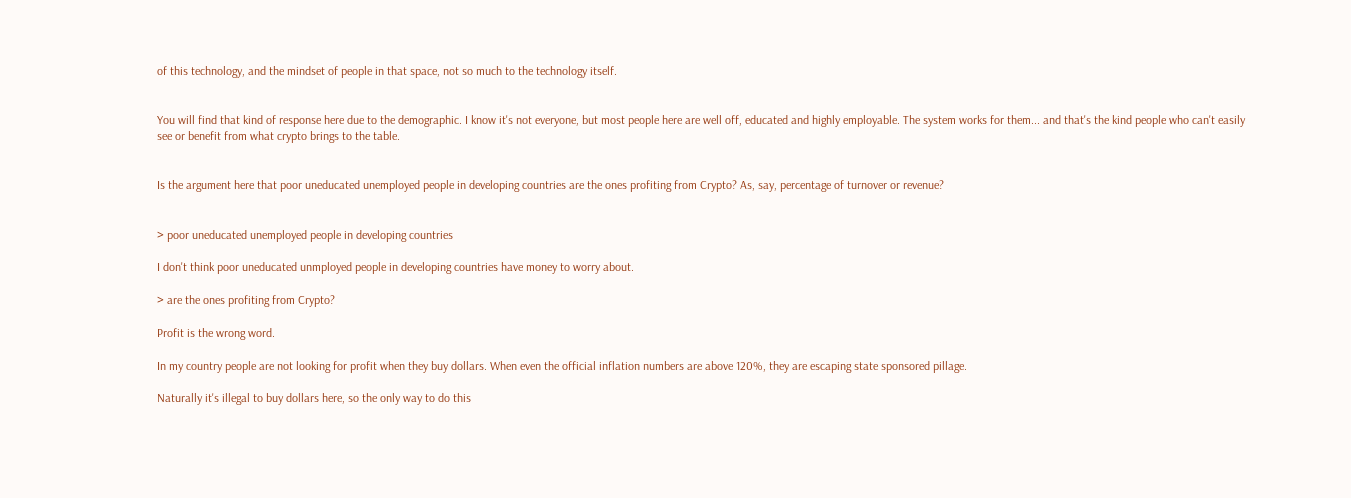of this technology, and the mindset of people in that space, not so much to the technology itself.


You will find that kind of response here due to the demographic. I know it's not everyone, but most people here are well off, educated and highly employable. The system works for them... and that's the kind people who can't easily see or benefit from what crypto brings to the table.


Is the argument here that poor uneducated unemployed people in developing countries are the ones profiting from Crypto? As, say, percentage of turnover or revenue?


> poor uneducated unemployed people in developing countries

I don't think poor uneducated unmployed people in developing countries have money to worry about.

> are the ones profiting from Crypto?

Profit is the wrong word.

In my country people are not looking for profit when they buy dollars. When even the official inflation numbers are above 120%, they are escaping state sponsored pillage.

Naturally it's illegal to buy dollars here, so the only way to do this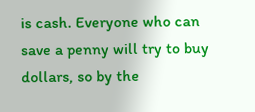is cash. Everyone who can save a penny will try to buy dollars, so by the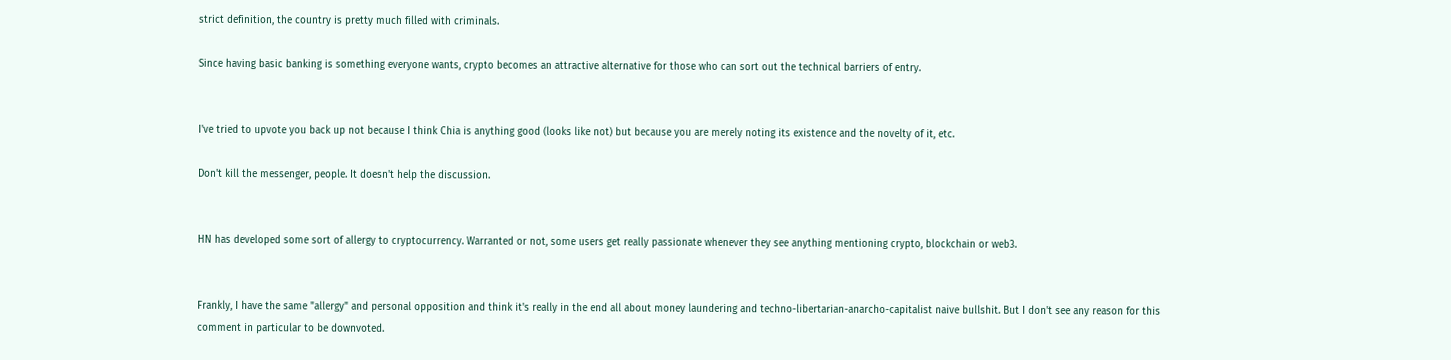strict definition, the country is pretty much filled with criminals.

Since having basic banking is something everyone wants, crypto becomes an attractive alternative for those who can sort out the technical barriers of entry.


I've tried to upvote you back up not because I think Chia is anything good (looks like not) but because you are merely noting its existence and the novelty of it, etc.

Don't kill the messenger, people. It doesn't help the discussion.


HN has developed some sort of allergy to cryptocurrency. Warranted or not, some users get really passionate whenever they see anything mentioning crypto, blockchain or web3.


Frankly, I have the same "allergy" and personal opposition and think it's really in the end all about money laundering and techno-libertarian-anarcho-capitalist naive bullshit. But I don't see any reason for this comment in particular to be downvoted.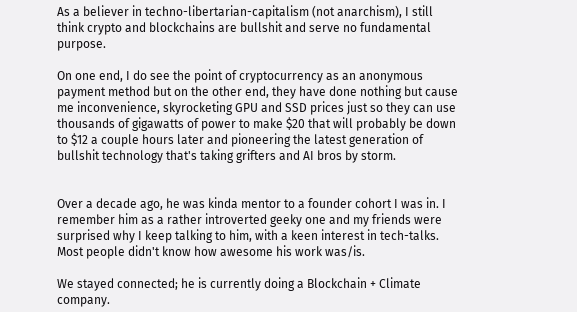As a believer in techno-libertarian-capitalism (not anarchism), I still think crypto and blockchains are bullshit and serve no fundamental purpose.

On one end, I do see the point of cryptocurrency as an anonymous payment method but on the other end, they have done nothing but cause me inconvenience, skyrocketing GPU and SSD prices just so they can use thousands of gigawatts of power to make $20 that will probably be down to $12 a couple hours later and pioneering the latest generation of bullshit technology that's taking grifters and AI bros by storm.


Over a decade ago, he was kinda mentor to a founder cohort I was in. I remember him as a rather introverted geeky one and my friends were surprised why I keep talking to him, with a keen interest in tech-talks. Most people didn't know how awesome his work was/is.

We stayed connected; he is currently doing a Blockchain + Climate company.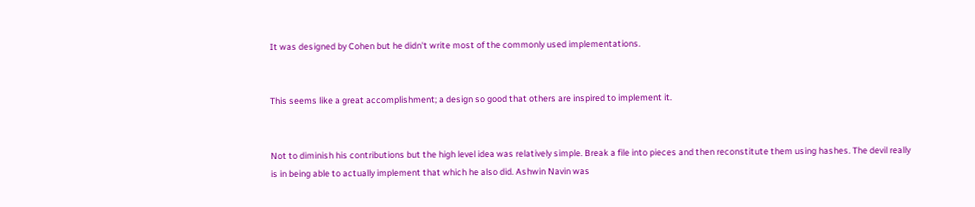It was designed by Cohen but he didn't write most of the commonly used implementations.


This seems like a great accomplishment; a design so good that others are inspired to implement it.


Not to diminish his contributions but the high level idea was relatively simple. Break a file into pieces and then reconstitute them using hashes. The devil really is in being able to actually implement that which he also did. Ashwin Navin was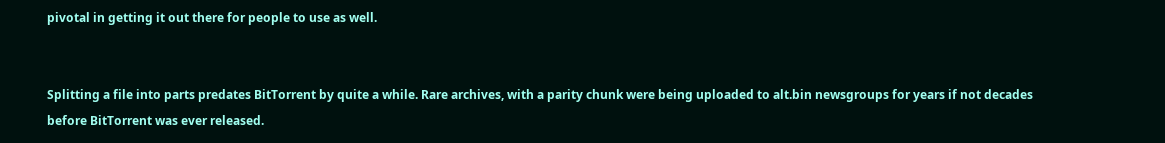pivotal in getting it out there for people to use as well.


Splitting a file into parts predates BitTorrent by quite a while. Rare archives, with a parity chunk were being uploaded to alt.bin newsgroups for years if not decades before BitTorrent was ever released.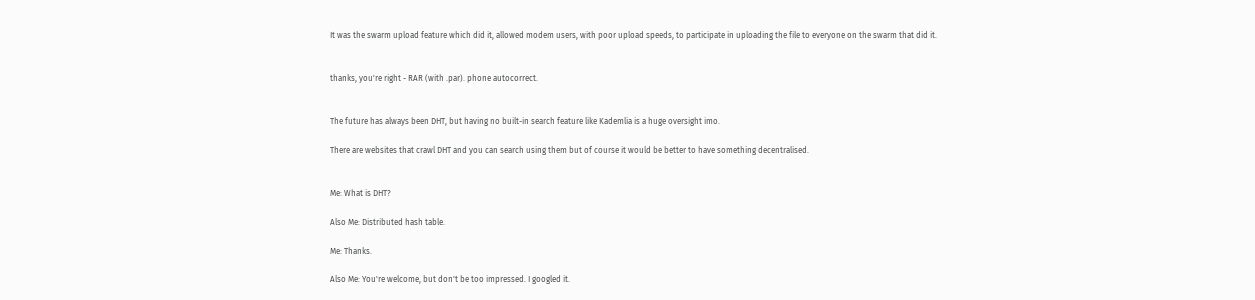It was the swarm upload feature which did it, allowed modem users, with poor upload speeds, to participate in uploading the file to everyone on the swarm that did it.


thanks, you're right - RAR (with .par). phone autocorrect.


The future has always been DHT, but having no built-in search feature like Kademlia is a huge oversight imo.

There are websites that crawl DHT and you can search using them but of course it would be better to have something decentralised.


Me: What is DHT?

Also Me: Distributed hash table.

Me: Thanks.

Also Me: You're welcome, but don't be too impressed. I googled it.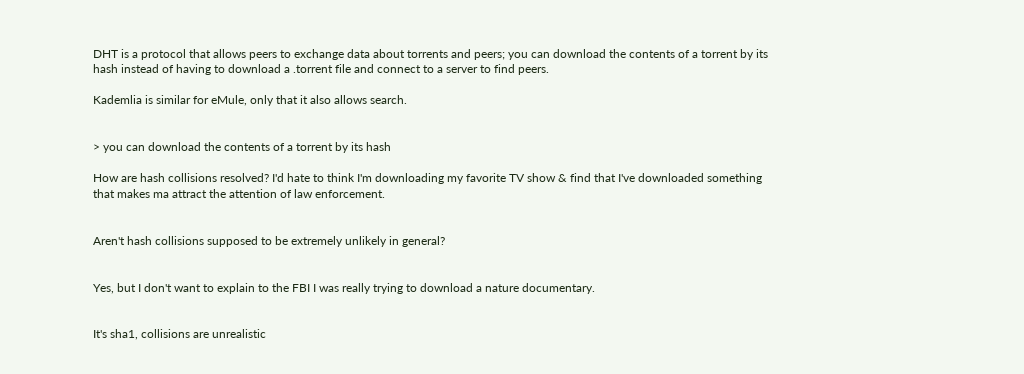DHT is a protocol that allows peers to exchange data about torrents and peers; you can download the contents of a torrent by its hash instead of having to download a .torrent file and connect to a server to find peers.

Kademlia is similar for eMule, only that it also allows search.


> you can download the contents of a torrent by its hash

How are hash collisions resolved? I'd hate to think I'm downloading my favorite TV show & find that I've downloaded something that makes ma attract the attention of law enforcement.


Aren't hash collisions supposed to be extremely unlikely in general?


Yes, but I don't want to explain to the FBI I was really trying to download a nature documentary.


It's sha1, collisions are unrealistic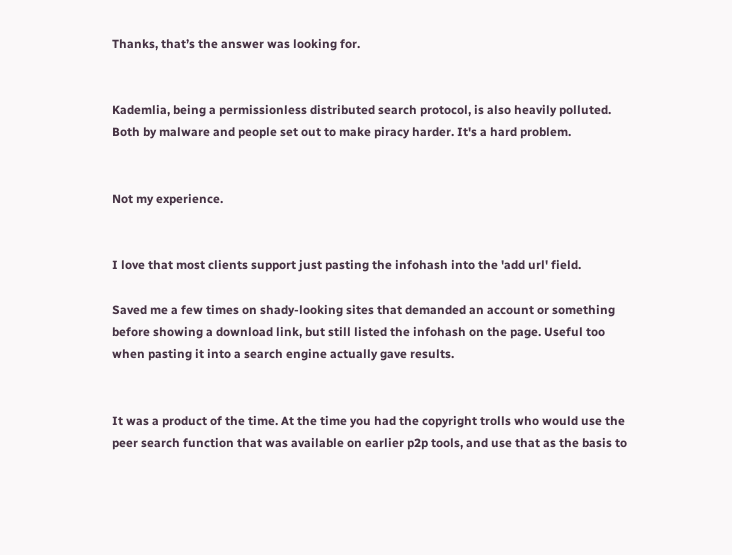Thanks, that’s the answer was looking for.


Kademlia, being a permissionless distributed search protocol, is also heavily polluted. Both by malware and people set out to make piracy harder. It's a hard problem.


Not my experience.


I love that most clients support just pasting the infohash into the 'add url' field.

Saved me a few times on shady-looking sites that demanded an account or something before showing a download link, but still listed the infohash on the page. Useful too when pasting it into a search engine actually gave results.


It was a product of the time. At the time you had the copyright trolls who would use the peer search function that was available on earlier p2p tools, and use that as the basis to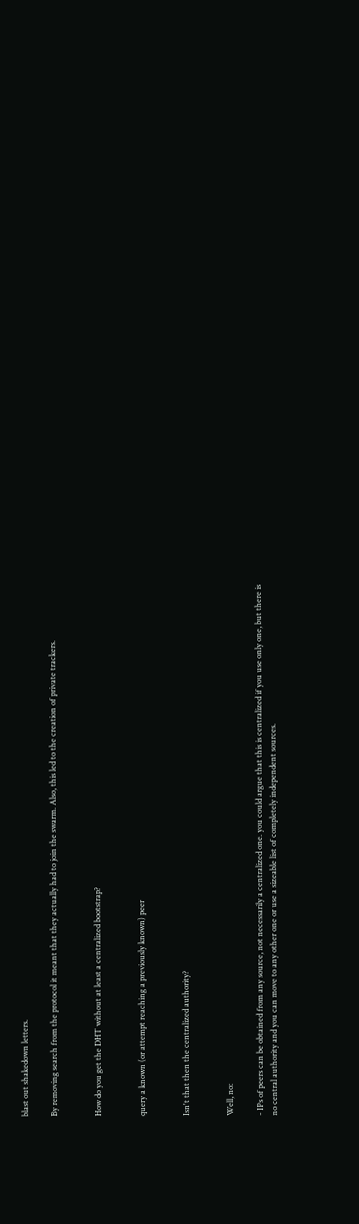blast out shakedown letters.

By removing search from the protocol it meant that they actually had to join the swarm. Also, this led to the creation of private trackers.


How do you get the DHT without at least a centralized bootstrap?


query a known (or attempt reaching a previously known) peer


Isn't that then the centralized authority?


Well, no:

- IPs of peers can be obtained from any source, not necessarily a centralized one. you could argue that this is centralized if you use only one, but there is no central authority and you can move to any other one or use a sizeable list of completely independent sources.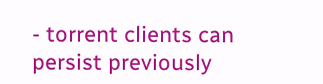- torrent clients can persist previously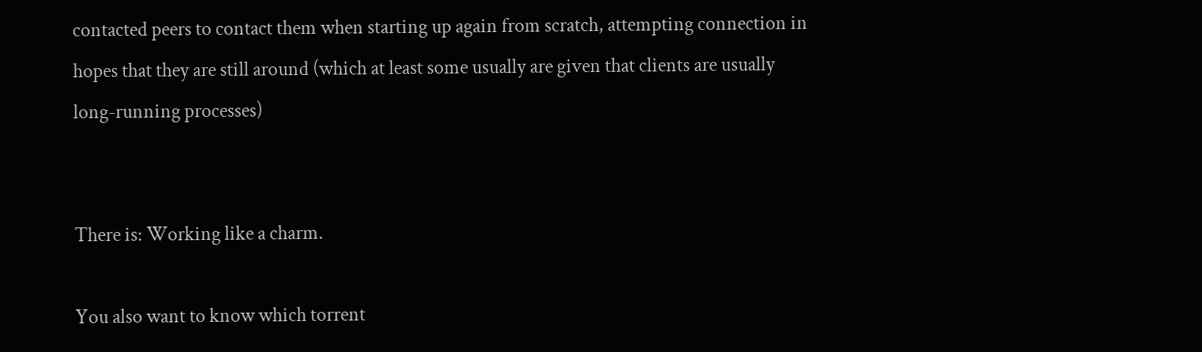contacted peers to contact them when starting up again from scratch, attempting connection in hopes that they are still around (which at least some usually are given that clients are usually long-running processes)


There is: Working like a charm.

You also want to know which torrent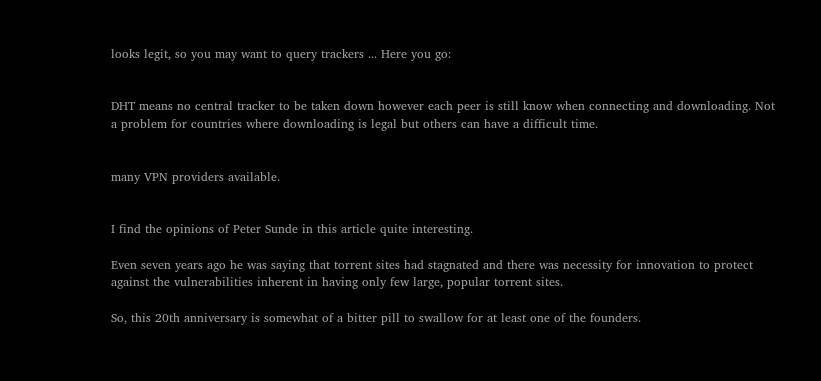looks legit, so you may want to query trackers ... Here you go:


DHT means no central tracker to be taken down however each peer is still know when connecting and downloading. Not a problem for countries where downloading is legal but others can have a difficult time.


many VPN providers available.


I find the opinions of Peter Sunde in this article quite interesting.

Even seven years ago he was saying that torrent sites had stagnated and there was necessity for innovation to protect against the vulnerabilities inherent in having only few large, popular torrent sites.

So, this 20th anniversary is somewhat of a bitter pill to swallow for at least one of the founders.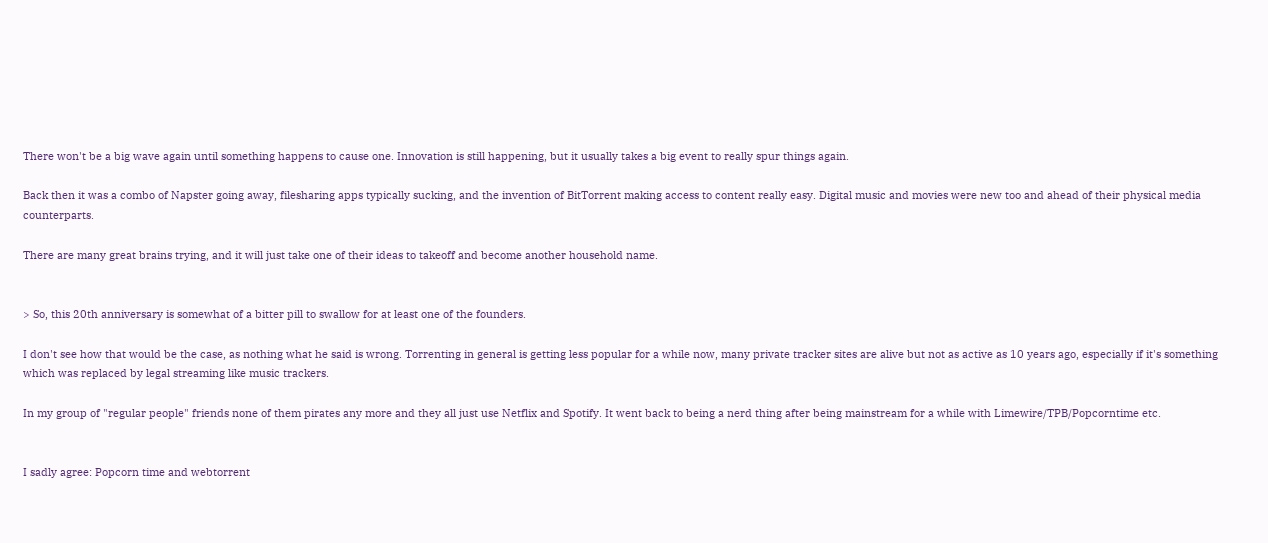There won't be a big wave again until something happens to cause one. Innovation is still happening, but it usually takes a big event to really spur things again.

Back then it was a combo of Napster going away, filesharing apps typically sucking, and the invention of BitTorrent making access to content really easy. Digital music and movies were new too and ahead of their physical media counterparts.

There are many great brains trying, and it will just take one of their ideas to takeoff and become another household name.


> So, this 20th anniversary is somewhat of a bitter pill to swallow for at least one of the founders.

I don't see how that would be the case, as nothing what he said is wrong. Torrenting in general is getting less popular for a while now, many private tracker sites are alive but not as active as 10 years ago, especially if it's something which was replaced by legal streaming like music trackers.

In my group of "regular people" friends none of them pirates any more and they all just use Netflix and Spotify. It went back to being a nerd thing after being mainstream for a while with Limewire/TPB/Popcorntime etc.


I sadly agree: Popcorn time and webtorrent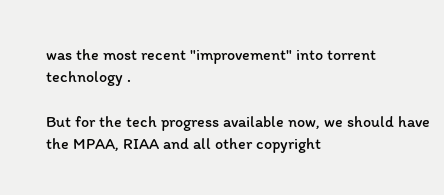was the most recent "improvement" into torrent technology .

But for the tech progress available now, we should have the MPAA, RIAA and all other copyright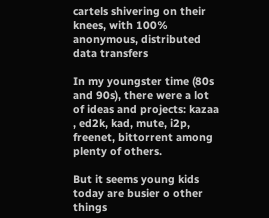cartels shivering on their knees, with 100% anonymous, distributed data transfers

In my youngster time (80s and 90s), there were a lot of ideas and projects: kazaa , ed2k, kad, mute, i2p, freenet, bittorrent among plenty of others.

But it seems young kids today are busier o other things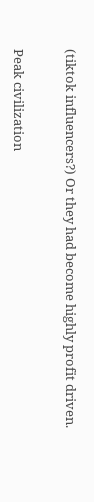(tiktok influencers?) Or they had become highly profit driven.


Peak civilization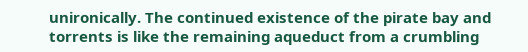unironically. The continued existence of the pirate bay and torrents is like the remaining aqueduct from a crumbling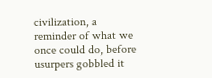civilization, a reminder of what we once could do, before usurpers gobbled it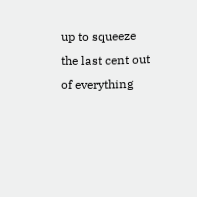up to squeeze the last cent out of everything